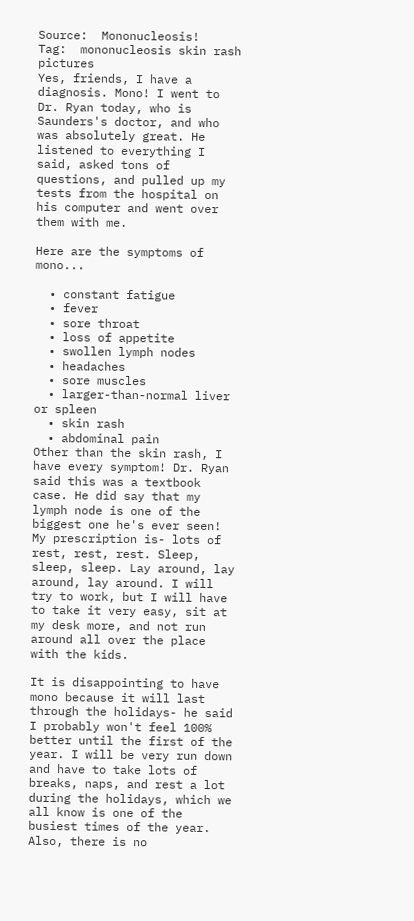Source:  Mononucleosis!    Tag:  mononucleosis skin rash pictures
Yes, friends, I have a diagnosis. Mono! I went to Dr. Ryan today, who is Saunders's doctor, and who was absolutely great. He listened to everything I said, asked tons of questions, and pulled up my tests from the hospital on his computer and went over them with me.

Here are the symptoms of mono...

  • constant fatigue
  • fever
  • sore throat
  • loss of appetite
  • swollen lymph nodes
  • headaches
  • sore muscles
  • larger-than-normal liver or spleen
  • skin rash
  • abdominal pain
Other than the skin rash, I have every symptom! Dr. Ryan said this was a textbook case. He did say that my lymph node is one of the biggest one he's ever seen! My prescription is- lots of rest, rest, rest. Sleep, sleep, sleep. Lay around, lay around, lay around. I will try to work, but I will have to take it very easy, sit at my desk more, and not run around all over the place with the kids.

It is disappointing to have mono because it will last through the holidays- he said I probably won't feel 100% better until the first of the year. I will be very run down and have to take lots of breaks, naps, and rest a lot during the holidays, which we all know is one of the busiest times of the year. Also, there is no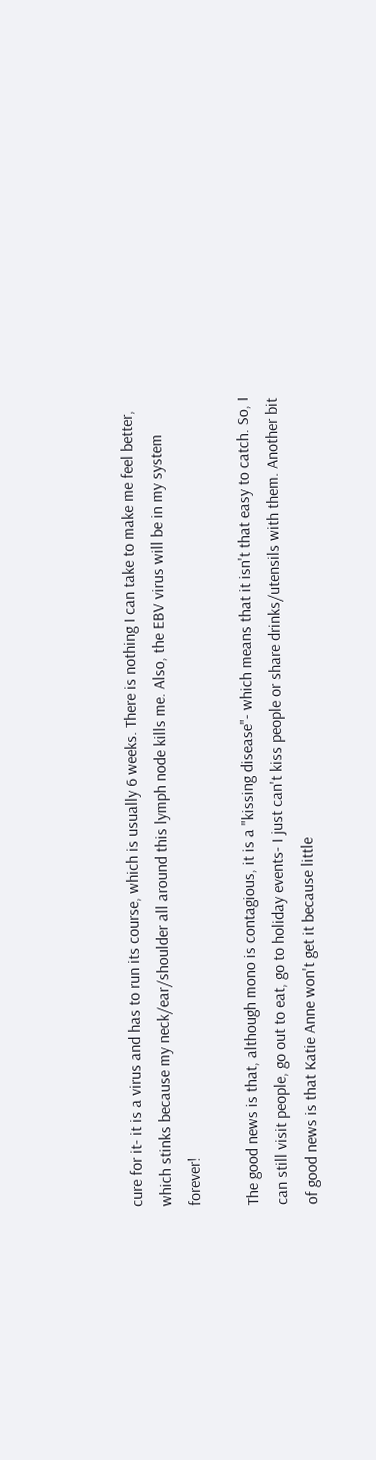cure for it- it is a virus and has to run its course, which is usually 6 weeks. There is nothing I can take to make me feel better, which stinks because my neck/ear/shoulder all around this lymph node kills me. Also, the EBV virus will be in my system forever!

The good news is that, although mono is contagious, it is a "kissing disease"- which means that it isn't that easy to catch. So, I can still visit people, go out to eat, go to holiday events- I just can't kiss people or share drinks/utensils with them. Another bit of good news is that Katie Anne won't get it because little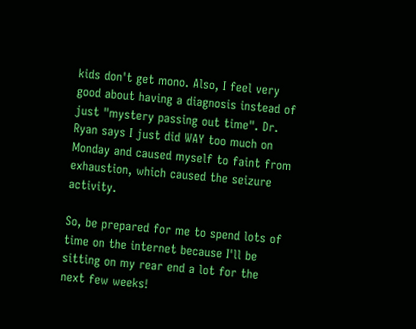kids don't get mono. Also, I feel very good about having a diagnosis instead of just "mystery passing out time". Dr. Ryan says I just did WAY too much on Monday and caused myself to faint from exhaustion, which caused the seizure activity.

So, be prepared for me to spend lots of time on the internet because I'll be sitting on my rear end a lot for the next few weeks!